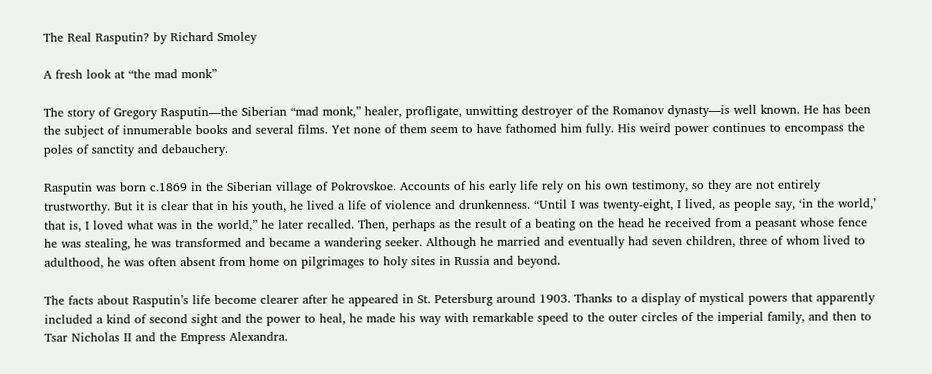The Real Rasputin? by Richard Smoley

A fresh look at “the mad monk”

The story of Gregory Rasputin—the Siberian “mad monk,” healer, profligate, unwitting destroyer of the Romanov dynasty—is well known. He has been the subject of innumerable books and several films. Yet none of them seem to have fathomed him fully. His weird power continues to encompass the poles of sanctity and debauchery.

Rasputin was born c.1869 in the Siberian village of Pokrovskoe. Accounts of his early life rely on his own testimony, so they are not entirely trustworthy. But it is clear that in his youth, he lived a life of violence and drunkenness. “Until I was twenty-eight, I lived, as people say, ‘in the world,’ that is, I loved what was in the world,” he later recalled. Then, perhaps as the result of a beating on the head he received from a peasant whose fence he was stealing, he was transformed and became a wandering seeker. Although he married and eventually had seven children, three of whom lived to adulthood, he was often absent from home on pilgrimages to holy sites in Russia and beyond.

The facts about Rasputin’s life become clearer after he appeared in St. Petersburg around 1903. Thanks to a display of mystical powers that apparently included a kind of second sight and the power to heal, he made his way with remarkable speed to the outer circles of the imperial family, and then to Tsar Nicholas II and the Empress Alexandra.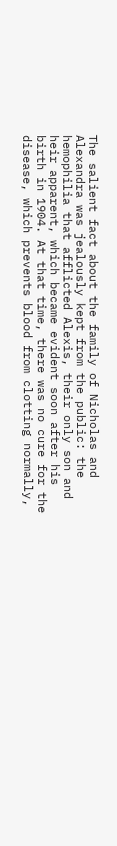The salient fact about the family of Nicholas and Alexandra was jealously kept from the public: the hemophilia that afflicted Alexis, their only son and heir apparent, which became evident soon after his birth in 1904. At that time, there was no cure for the disease, which prevents blood from clotting normally,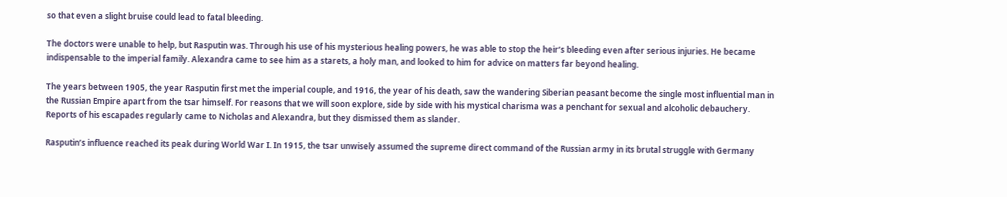so that even a slight bruise could lead to fatal bleeding.

The doctors were unable to help, but Rasputin was. Through his use of his mysterious healing powers, he was able to stop the heir’s bleeding even after serious injuries. He became indispensable to the imperial family. Alexandra came to see him as a starets, a holy man, and looked to him for advice on matters far beyond healing.

The years between 1905, the year Rasputin first met the imperial couple, and 1916, the year of his death, saw the wandering Siberian peasant become the single most influential man in the Russian Empire apart from the tsar himself. For reasons that we will soon explore, side by side with his mystical charisma was a penchant for sexual and alcoholic debauchery. Reports of his escapades regularly came to Nicholas and Alexandra, but they dismissed them as slander.

Rasputin’s influence reached its peak during World War I. In 1915, the tsar unwisely assumed the supreme direct command of the Russian army in its brutal struggle with Germany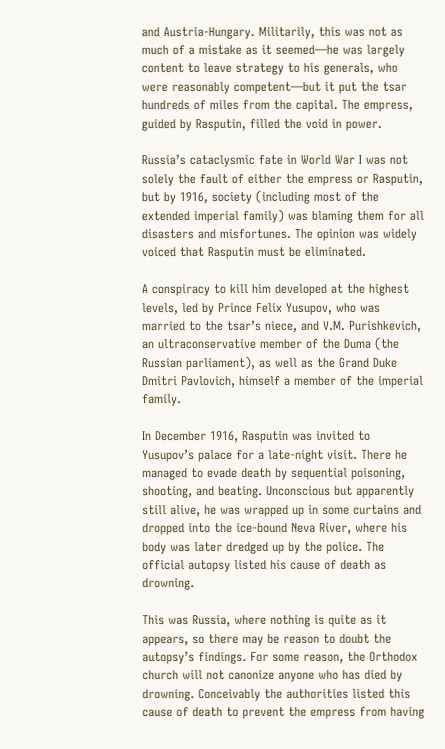and Austria-Hungary. Militarily, this was not as much of a mistake as it seemed—he was largely content to leave strategy to his generals, who were reasonably competent—but it put the tsar hundreds of miles from the capital. The empress, guided by Rasputin, filled the void in power.

Russia’s cataclysmic fate in World War I was not solely the fault of either the empress or Rasputin, but by 1916, society (including most of the extended imperial family) was blaming them for all disasters and misfortunes. The opinion was widely voiced that Rasputin must be eliminated.

A conspiracy to kill him developed at the highest levels, led by Prince Felix Yusupov, who was married to the tsar’s niece, and V.M. Purishkevich, an ultraconservative member of the Duma (the Russian parliament), as well as the Grand Duke Dmitri Pavlovich, himself a member of the imperial family.

In December 1916, Rasputin was invited to Yusupov’s palace for a late-night visit. There he managed to evade death by sequential poisoning, shooting, and beating. Unconscious but apparently still alive, he was wrapped up in some curtains and dropped into the ice-bound Neva River, where his body was later dredged up by the police. The official autopsy listed his cause of death as drowning.

This was Russia, where nothing is quite as it appears, so there may be reason to doubt the autopsy’s findings. For some reason, the Orthodox church will not canonize anyone who has died by drowning. Conceivably the authorities listed this cause of death to prevent the empress from having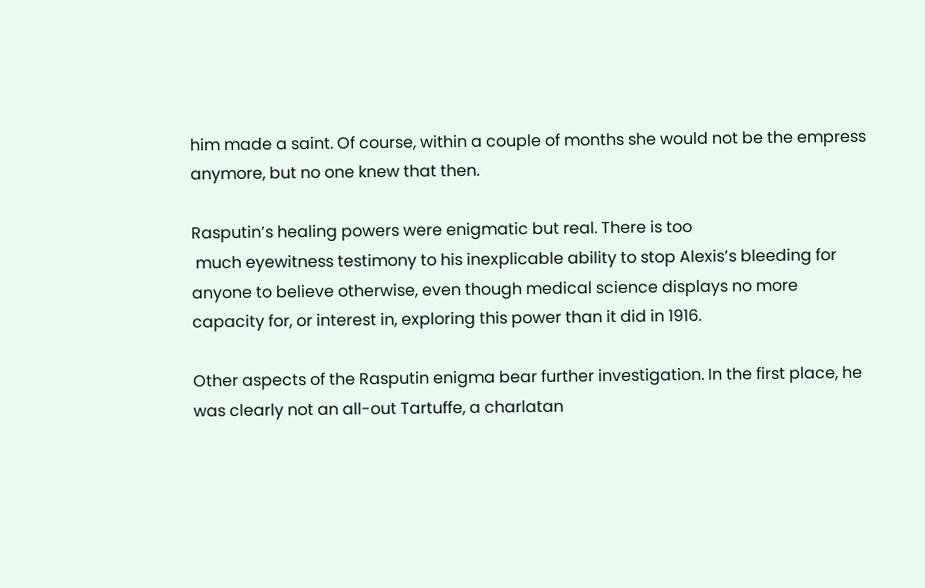him made a saint. Of course, within a couple of months she would not be the empress anymore, but no one knew that then.

Rasputin’s healing powers were enigmatic but real. There is too
 much eyewitness testimony to his inexplicable ability to stop Alexis’s bleeding for anyone to believe otherwise, even though medical science displays no more capacity for, or interest in, exploring this power than it did in 1916.

Other aspects of the Rasputin enigma bear further investigation. In the first place, he was clearly not an all-out Tartuffe, a charlatan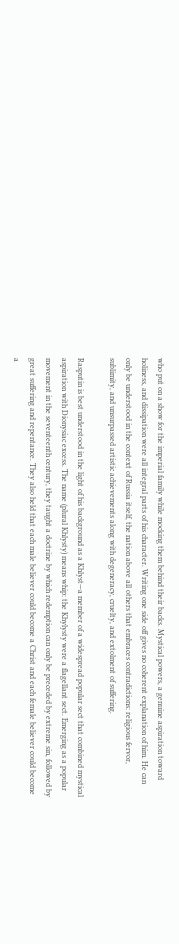who put on a show for the imperial family while mocking them behind their backs. Mystical powers, a genuine aspiration toward holiness, and dissipation were all integral parts of his character. Writing one side off gives no coherent explanation of him. He can only be understood in the context of Russia itself, the nation above all others that embraces contradictions: religious fervor, sublimity, and unsurpassed artistic achievements along with degeneracy, cruelty, and extolment of suffering.

Rasputin is best understood in the light of his background as a Khlyst—a member of a widespread popular sect that combined mystical aspiration with Dionysiac excess. The name (plural Khlysty) means whip: the Khylysty were a flagellant sect. Emerging as a popular movement in the seventeenth century, they taught a doctrine by which redemption can only be preceded by extreme sin, followed by great suffering and repentance. They also held that each male believer could become a Christ and each female believer could become a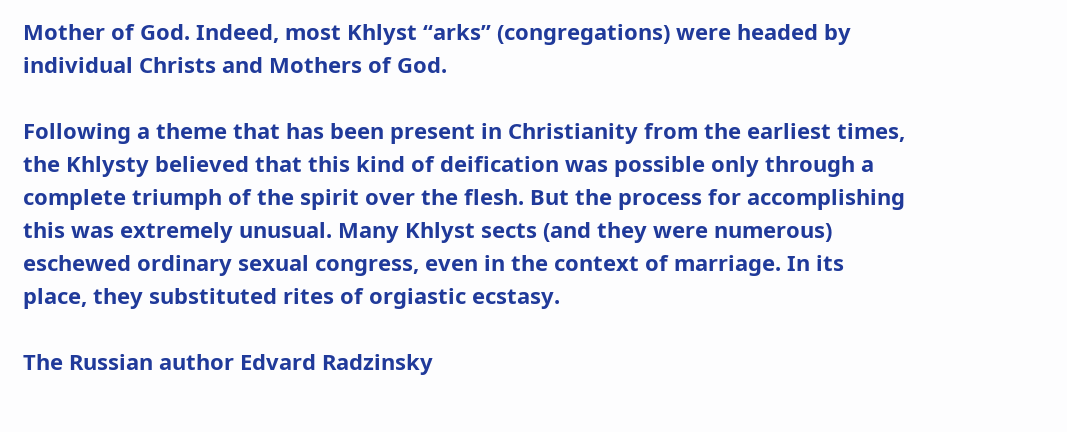Mother of God. Indeed, most Khlyst “arks” (congregations) were headed by individual Christs and Mothers of God.

Following a theme that has been present in Christianity from the earliest times, the Khlysty believed that this kind of deification was possible only through a complete triumph of the spirit over the flesh. But the process for accomplishing this was extremely unusual. Many Khlyst sects (and they were numerous) eschewed ordinary sexual congress, even in the context of marriage. In its place, they substituted rites of orgiastic ecstasy.

The Russian author Edvard Radzinsky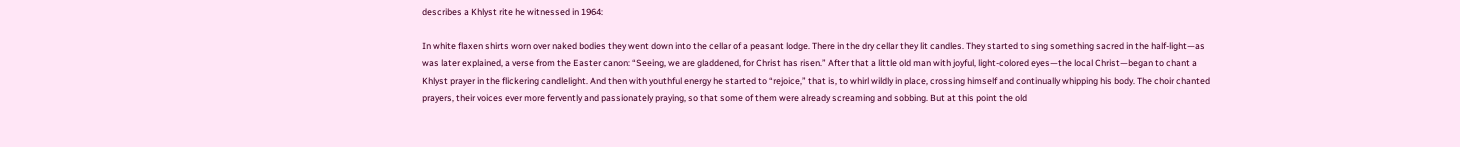describes a Khlyst rite he witnessed in 1964:

In white flaxen shirts worn over naked bodies they went down into the cellar of a peasant lodge. There in the dry cellar they lit candles. They started to sing something sacred in the half-light—as was later explained, a verse from the Easter canon: “Seeing, we are gladdened, for Christ has risen.” After that a little old man with joyful, light-colored eyes—the local Christ—began to chant a Khlyst prayer in the flickering candlelight. And then with youthful energy he started to “rejoice,” that is, to whirl wildly in place, crossing himself and continually whipping his body. The choir chanted prayers, their voices ever more fervently and passionately praying, so that some of them were already screaming and sobbing. But at this point the old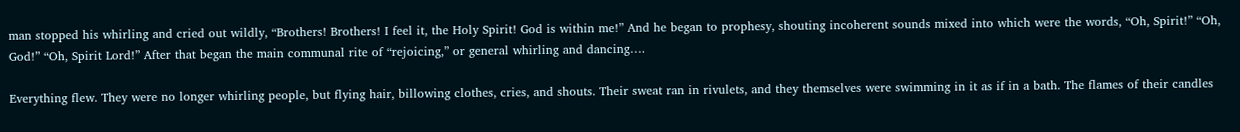man stopped his whirling and cried out wildly, “Brothers! Brothers! I feel it, the Holy Spirit! God is within me!” And he began to prophesy, shouting incoherent sounds mixed into which were the words, “Oh, Spirit!” “Oh, God!” “Oh, Spirit Lord!” After that began the main communal rite of “rejoicing,” or general whirling and dancing….

Everything flew. They were no longer whirling people, but flying hair, billowing clothes, cries, and shouts. Their sweat ran in rivulets, and they themselves were swimming in it as if in a bath. The flames of their candles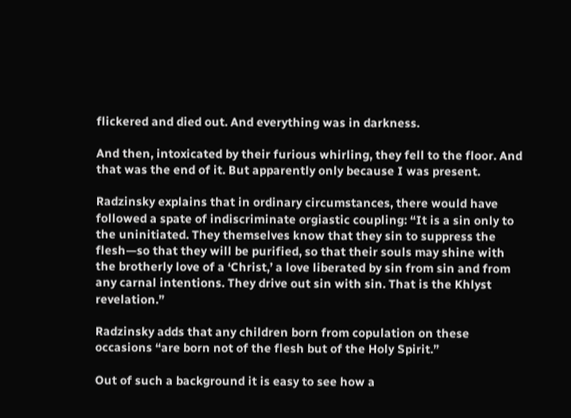flickered and died out. And everything was in darkness.

And then, intoxicated by their furious whirling, they fell to the floor. And that was the end of it. But apparently only because I was present.

Radzinsky explains that in ordinary circumstances, there would have followed a spate of indiscriminate orgiastic coupling: “It is a sin only to the uninitiated. They themselves know that they sin to suppress the flesh—so that they will be purified, so that their souls may shine with the brotherly love of a ‘Christ,’ a love liberated by sin from sin and from any carnal intentions. They drive out sin with sin. That is the Khlyst revelation.”

Radzinsky adds that any children born from copulation on these occasions “are born not of the flesh but of the Holy Spirit.”

Out of such a background it is easy to see how a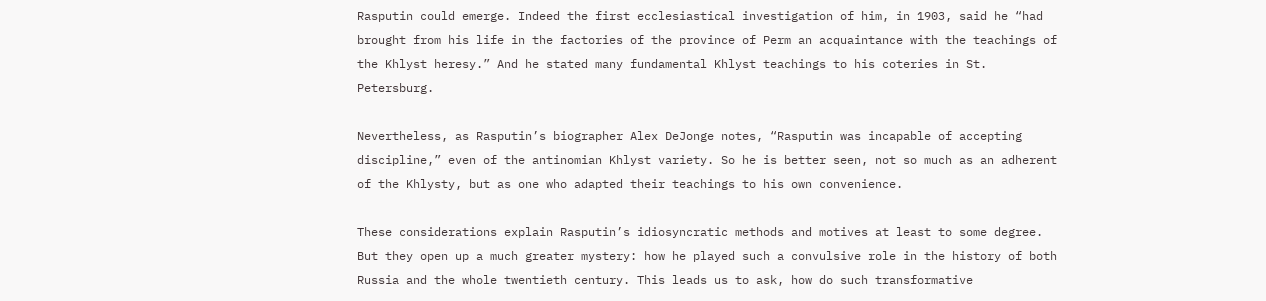Rasputin could emerge. Indeed the first ecclesiastical investigation of him, in 1903, said he “had brought from his life in the factories of the province of Perm an acquaintance with the teachings of the Khlyst heresy.” And he stated many fundamental Khlyst teachings to his coteries in St. Petersburg.

Nevertheless, as Rasputin’s biographer Alex DeJonge notes, “Rasputin was incapable of accepting discipline,” even of the antinomian Khlyst variety. So he is better seen, not so much as an adherent of the Khlysty, but as one who adapted their teachings to his own convenience.

These considerations explain Rasputin’s idiosyncratic methods and motives at least to some degree. But they open up a much greater mystery: how he played such a convulsive role in the history of both Russia and the whole twentieth century. This leads us to ask, how do such transformative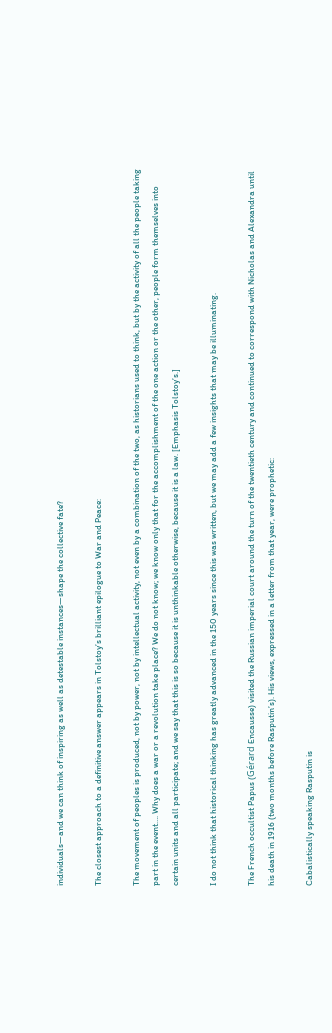individuals—and we can think of inspiring as well as detestable instances—shape the collective fate?

The closest approach to a definitive answer appears in Tolstoy’s brilliant epilogue to War and Peace:

The movement of peoples is produced, not by power, not by intellectual activity, not even by a combination of the two, as historians used to think, but by the activity of all the people taking part in the event…. Why does a war or a revolution take place? We do not know; we know only that for the accomplishment of the one action or the other, people form themselves into certain units and all participate; and we say that this is so because it is unthinkable otherwise, because it is a law. [Emphasis Tolstoy’s.]

I do not think that historical thinking has greatly advanced in the 150 years since this was written, but we may add a few insights that may be illuminating.

The French occultist Papus (Gérard Encausse) visited the Russian imperial court around the turn of the twentieth century and continued to correspond with Nicholas and Alexandra until his death in 1916 (two months before Rasputin’s). His views, expressed in a letter from that year, were prophetic:

Cabalistically speaking Rasputin is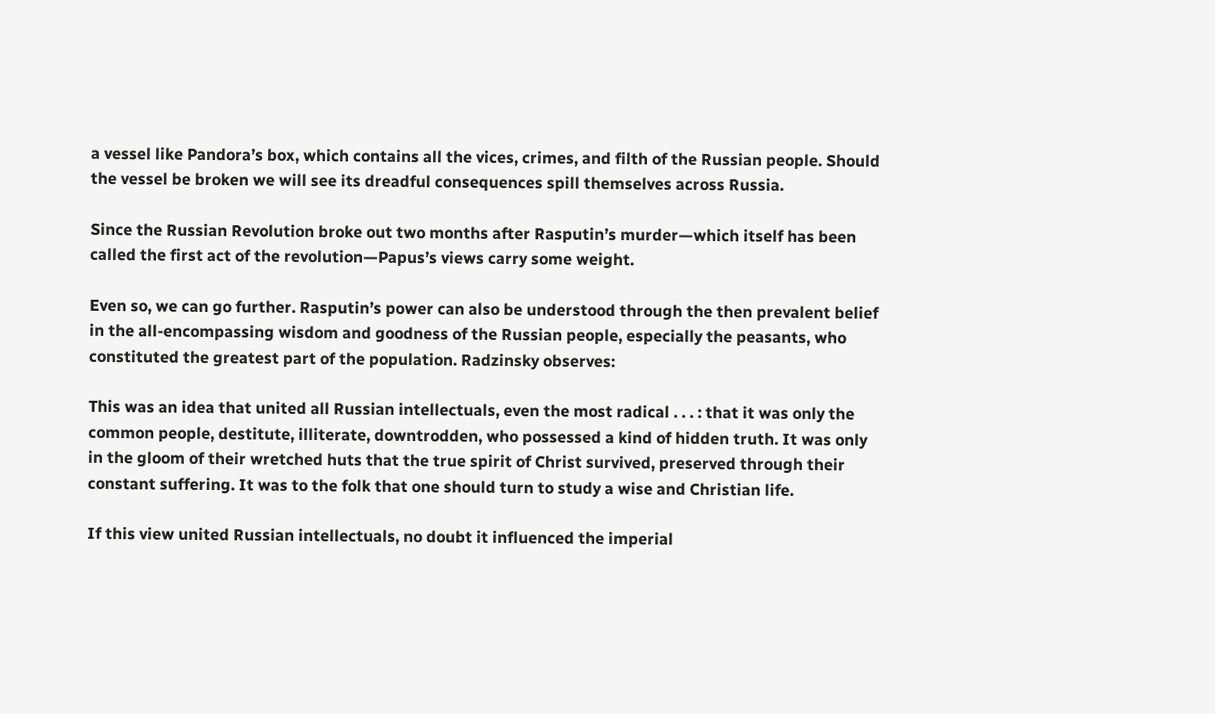a vessel like Pandora’s box, which contains all the vices, crimes, and filth of the Russian people. Should the vessel be broken we will see its dreadful consequences spill themselves across Russia.

Since the Russian Revolution broke out two months after Rasputin’s murder—which itself has been called the first act of the revolution—Papus’s views carry some weight.

Even so, we can go further. Rasputin’s power can also be understood through the then prevalent belief in the all-encompassing wisdom and goodness of the Russian people, especially the peasants, who constituted the greatest part of the population. Radzinsky observes:

This was an idea that united all Russian intellectuals, even the most radical . . . : that it was only the common people, destitute, illiterate, downtrodden, who possessed a kind of hidden truth. It was only in the gloom of their wretched huts that the true spirit of Christ survived, preserved through their constant suffering. It was to the folk that one should turn to study a wise and Christian life.

If this view united Russian intellectuals, no doubt it influenced the imperial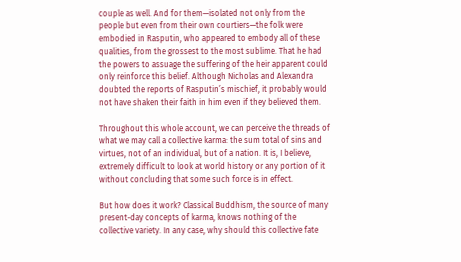couple as well. And for them—isolated not only from the people but even from their own courtiers—the folk were embodied in Rasputin, who appeared to embody all of these qualities, from the grossest to the most sublime. That he had the powers to assuage the suffering of the heir apparent could only reinforce this belief. Although Nicholas and Alexandra doubted the reports of Rasputin’s mischief, it probably would not have shaken their faith in him even if they believed them.

Throughout this whole account, we can perceive the threads of what we may call a collective karma: the sum total of sins and virtues, not of an individual, but of a nation. It is, I believe, extremely difficult to look at world history or any portion of it without concluding that some such force is in effect.

But how does it work? Classical Buddhism, the source of many present-day concepts of karma, knows nothing of the collective variety. In any case, why should this collective fate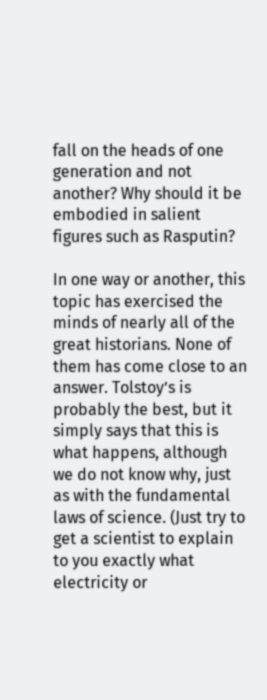fall on the heads of one generation and not another? Why should it be embodied in salient figures such as Rasputin?

In one way or another, this topic has exercised the minds of nearly all of the great historians. None of them has come close to an answer. Tolstoy’s is probably the best, but it simply says that this is what happens, although we do not know why, just as with the fundamental laws of science. (Just try to get a scientist to explain to you exactly what electricity or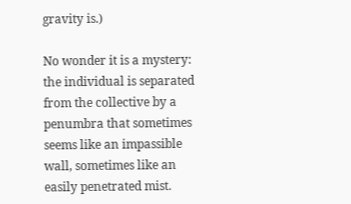gravity is.)

No wonder it is a mystery: the individual is separated from the collective by a penumbra that sometimes seems like an impassible wall, sometimes like an easily penetrated mist.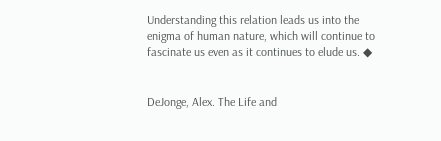Understanding this relation leads us into the enigma of human nature, which will continue to fascinate us even as it continues to elude us. ◆


DeJonge, Alex. The Life and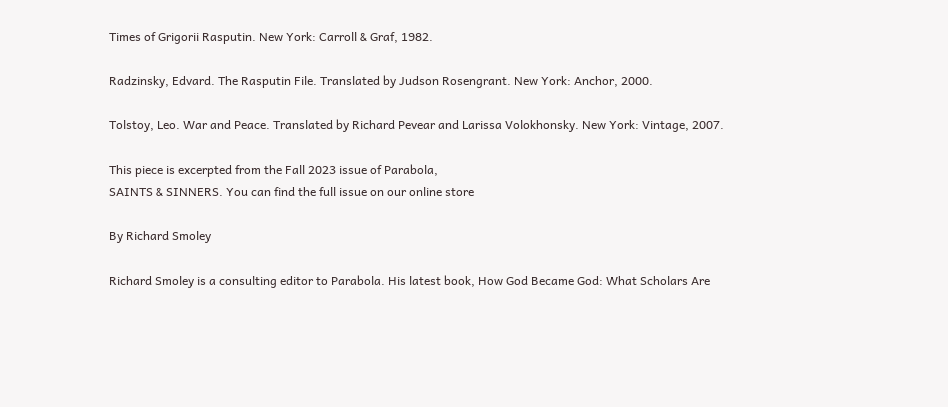Times of Grigorii Rasputin. New York: Carroll & Graf, 1982.

Radzinsky, Edvard. The Rasputin File. Translated by Judson Rosengrant. New York: Anchor, 2000.

Tolstoy, Leo. War and Peace. Translated by Richard Pevear and Larissa Volokhonsky. New York: Vintage, 2007.

This piece is excerpted from the Fall 2023 issue of Parabola,
SAINTS & SINNERS. You can find the full issue on our online store

By Richard Smoley

Richard Smoley is a consulting editor to Parabola. His latest book, How God Became God: What Scholars Are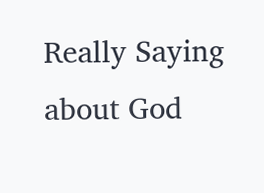Really Saying about God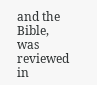and the Bible, was reviewed in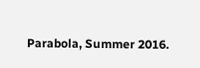Parabola, Summer 2016.